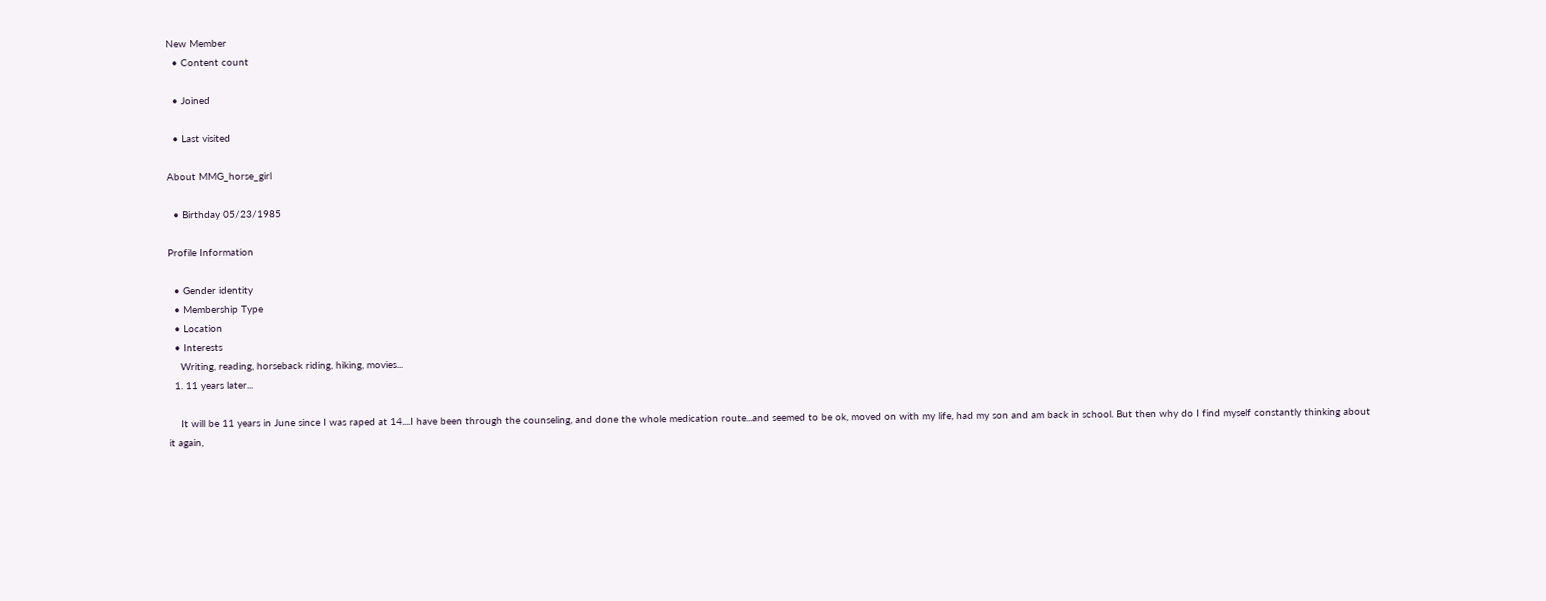New Member
  • Content count

  • Joined

  • Last visited

About MMG_horse_girl

  • Birthday 05/23/1985

Profile Information

  • Gender identity
  • Membership Type
  • Location
  • Interests
    Writing, reading, horseback riding, hiking, movies...
  1. 11 years later...

    It will be 11 years in June since I was raped at 14....I have been through the counseling, and done the whole medication route...and seemed to be ok, moved on with my life, had my son and am back in school. But then why do I find myself constantly thinking about it again,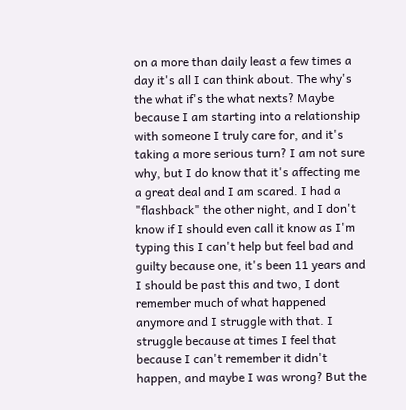on a more than daily least a few times a day it's all I can think about. The why's the what if's the what nexts? Maybe because I am starting into a relationship with someone I truly care for, and it's taking a more serious turn? I am not sure why, but I do know that it's affecting me a great deal and I am scared. I had a "flashback" the other night, and I don't know if I should even call it know as I'm typing this I can't help but feel bad and guilty because one, it's been 11 years and I should be past this and two, I dont remember much of what happened anymore and I struggle with that. I struggle because at times I feel that because I can't remember it didn't happen, and maybe I was wrong? But the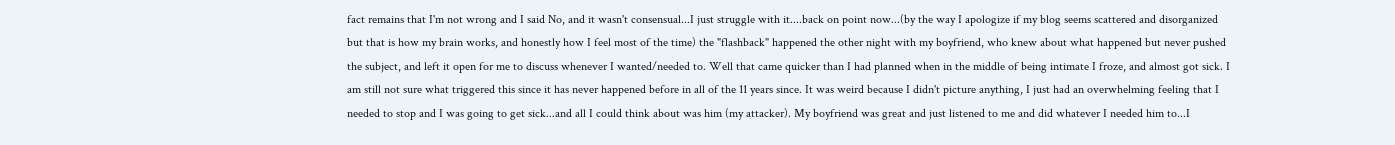fact remains that I'm not wrong and I said No, and it wasn't consensual...I just struggle with it....back on point now...(by the way I apologize if my blog seems scattered and disorganized but that is how my brain works, and honestly how I feel most of the time) the "flashback" happened the other night with my boyfriend, who knew about what happened but never pushed the subject, and left it open for me to discuss whenever I wanted/needed to. Well that came quicker than I had planned when in the middle of being intimate I froze, and almost got sick. I am still not sure what triggered this since it has never happened before in all of the 11 years since. It was weird because I didn't picture anything, I just had an overwhelming feeling that I needed to stop and I was going to get sick...and all I could think about was him (my attacker). My boyfriend was great and just listened to me and did whatever I needed him to...I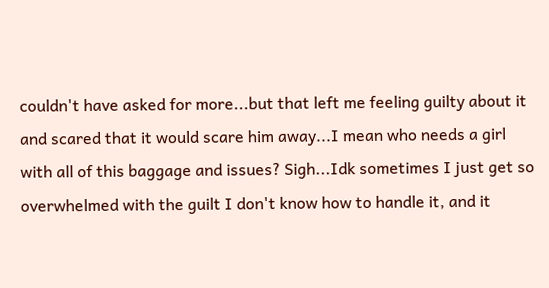couldn't have asked for more...but that left me feeling guilty about it and scared that it would scare him away...I mean who needs a girl with all of this baggage and issues? Sigh...Idk sometimes I just get so overwhelmed with the guilt I don't know how to handle it, and it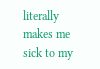literally makes me sick to my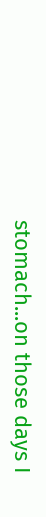stomach...on those days I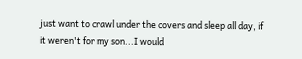just want to crawl under the covers and sleep all day, if it weren't for my son...I would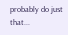probably do just that...